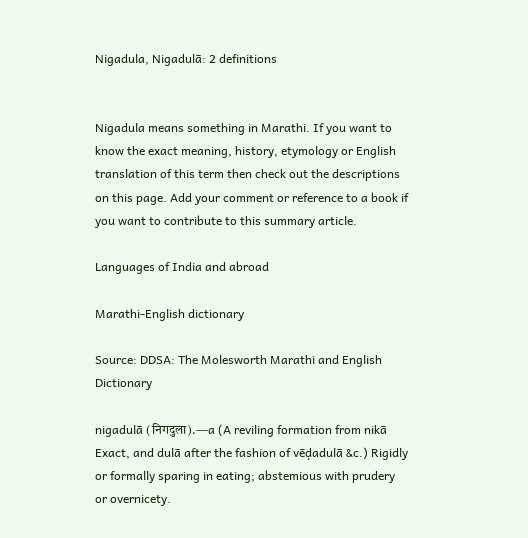Nigadula, Nigadulā: 2 definitions


Nigadula means something in Marathi. If you want to know the exact meaning, history, etymology or English translation of this term then check out the descriptions on this page. Add your comment or reference to a book if you want to contribute to this summary article.

Languages of India and abroad

Marathi-English dictionary

Source: DDSA: The Molesworth Marathi and English Dictionary

nigadulā (निगदुला).—a (A reviling formation from nikā Exact, and dulā after the fashion of vēḍadulā &c.) Rigidly or formally sparing in eating; abstemious with prudery or overnicety.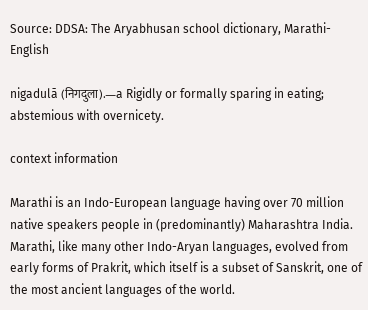Source: DDSA: The Aryabhusan school dictionary, Marathi-English

nigadulā (निगदुला).—a Rigidly or formally sparing in eating; abstemious with overnicety.

context information

Marathi is an Indo-European language having over 70 million native speakers people in (predominantly) Maharashtra India. Marathi, like many other Indo-Aryan languages, evolved from early forms of Prakrit, which itself is a subset of Sanskrit, one of the most ancient languages of the world.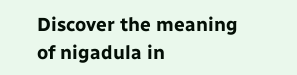Discover the meaning of nigadula in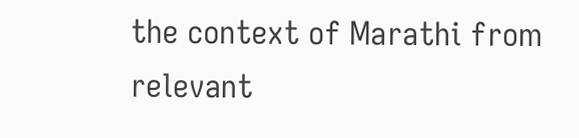the context of Marathi from relevant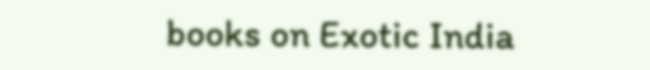books on Exotic India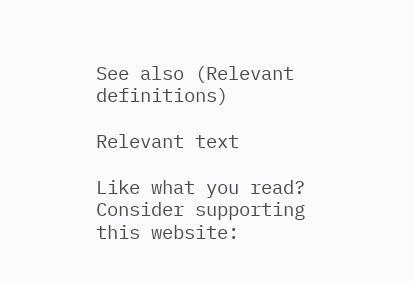See also (Relevant definitions)

Relevant text

Like what you read? Consider supporting this website: